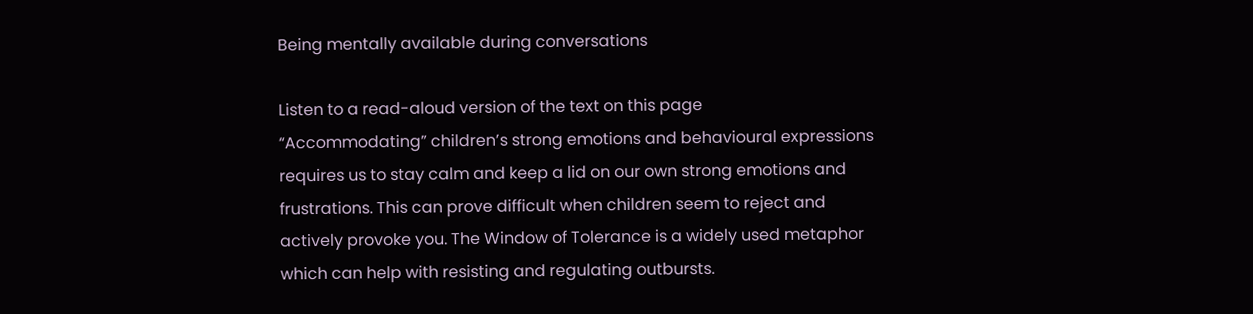Being mentally available during conversations

Listen to a read-aloud version of the text on this page
“Accommodating” children’s strong emotions and behavioural expressions requires us to stay calm and keep a lid on our own strong emotions and frustrations. This can prove difficult when children seem to reject and actively provoke you. The Window of Tolerance is a widely used metaphor which can help with resisting and regulating outbursts.